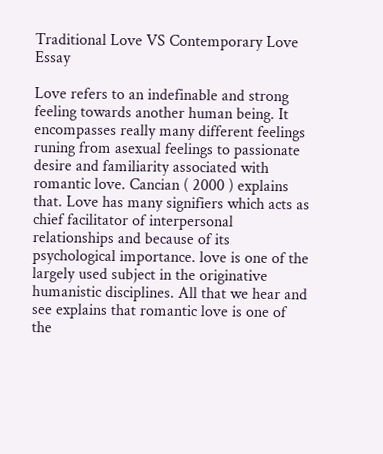Traditional Love VS Contemporary Love Essay

Love refers to an indefinable and strong feeling towards another human being. It encompasses really many different feelings runing from asexual feelings to passionate desire and familiarity associated with romantic love. Cancian ( 2000 ) explains that. Love has many signifiers which acts as chief facilitator of interpersonal relationships and because of its psychological importance. love is one of the largely used subject in the originative humanistic disciplines. All that we hear and see explains that romantic love is one of the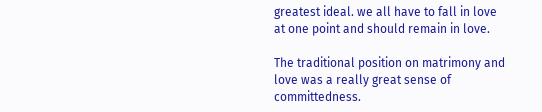greatest ideal. we all have to fall in love at one point and should remain in love.

The traditional position on matrimony and love was a really great sense of committedness.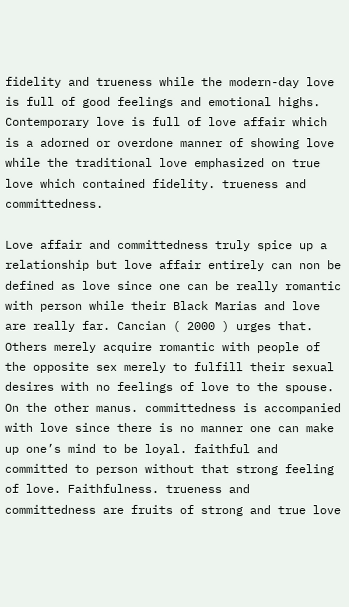fidelity and trueness while the modern-day love is full of good feelings and emotional highs. Contemporary love is full of love affair which is a adorned or overdone manner of showing love while the traditional love emphasized on true love which contained fidelity. trueness and committedness.

Love affair and committedness truly spice up a relationship but love affair entirely can non be defined as love since one can be really romantic with person while their Black Marias and love are really far. Cancian ( 2000 ) urges that. Others merely acquire romantic with people of the opposite sex merely to fulfill their sexual desires with no feelings of love to the spouse. On the other manus. committedness is accompanied with love since there is no manner one can make up one’s mind to be loyal. faithful and committed to person without that strong feeling of love. Faithfulness. trueness and committedness are fruits of strong and true love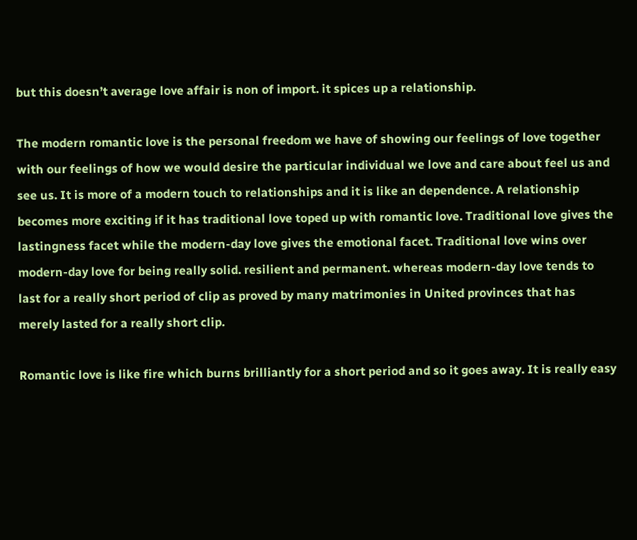but this doesn’t average love affair is non of import. it spices up a relationship.

The modern romantic love is the personal freedom we have of showing our feelings of love together with our feelings of how we would desire the particular individual we love and care about feel us and see us. It is more of a modern touch to relationships and it is like an dependence. A relationship becomes more exciting if it has traditional love toped up with romantic love. Traditional love gives the lastingness facet while the modern-day love gives the emotional facet. Traditional love wins over modern-day love for being really solid. resilient and permanent. whereas modern-day love tends to last for a really short period of clip as proved by many matrimonies in United provinces that has merely lasted for a really short clip.

Romantic love is like fire which burns brilliantly for a short period and so it goes away. It is really easy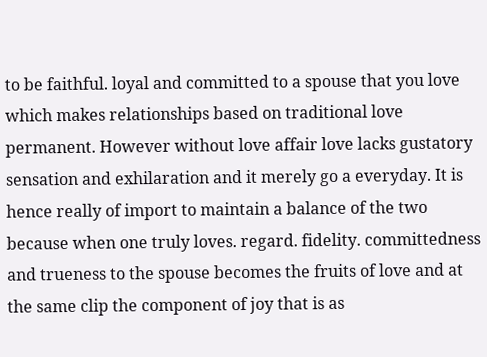to be faithful. loyal and committed to a spouse that you love which makes relationships based on traditional love permanent. However without love affair love lacks gustatory sensation and exhilaration and it merely go a everyday. It is hence really of import to maintain a balance of the two because when one truly loves. regard. fidelity. committedness and trueness to the spouse becomes the fruits of love and at the same clip the component of joy that is as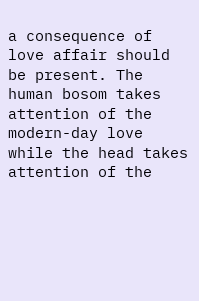a consequence of love affair should be present. The human bosom takes attention of the modern-day love while the head takes attention of the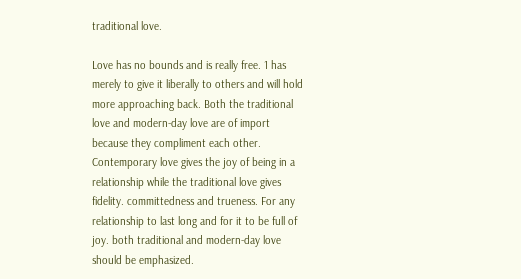traditional love.

Love has no bounds and is really free. 1 has merely to give it liberally to others and will hold more approaching back. Both the traditional love and modern-day love are of import because they compliment each other. Contemporary love gives the joy of being in a relationship while the traditional love gives fidelity. committedness and trueness. For any relationship to last long and for it to be full of joy. both traditional and modern-day love should be emphasized.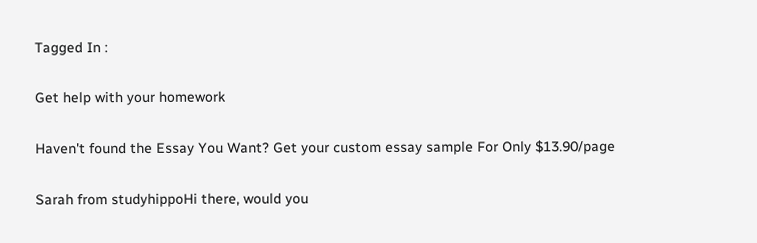Tagged In :

Get help with your homework

Haven't found the Essay You Want? Get your custom essay sample For Only $13.90/page

Sarah from studyhippoHi there, would you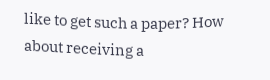like to get such a paper? How about receiving a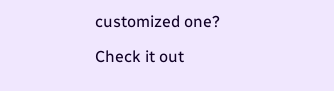customized one?

Check it out